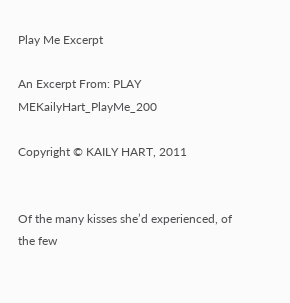Play Me Excerpt

An Excerpt From: PLAY MEKailyHart_PlayMe_200

Copyright © KAILY HART, 2011


Of the many kisses she’d experienced, of the few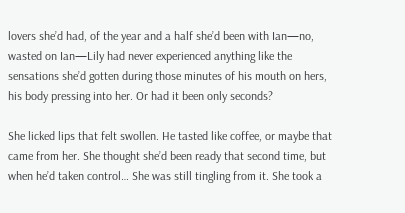lovers she’d had, of the year and a half she’d been with Ian—no, wasted on Ian—Lily had never experienced anything like the sensations she’d gotten during those minutes of his mouth on hers, his body pressing into her. Or had it been only seconds?

She licked lips that felt swollen. He tasted like coffee, or maybe that came from her. She thought she’d been ready that second time, but when he’d taken control… She was still tingling from it. She took a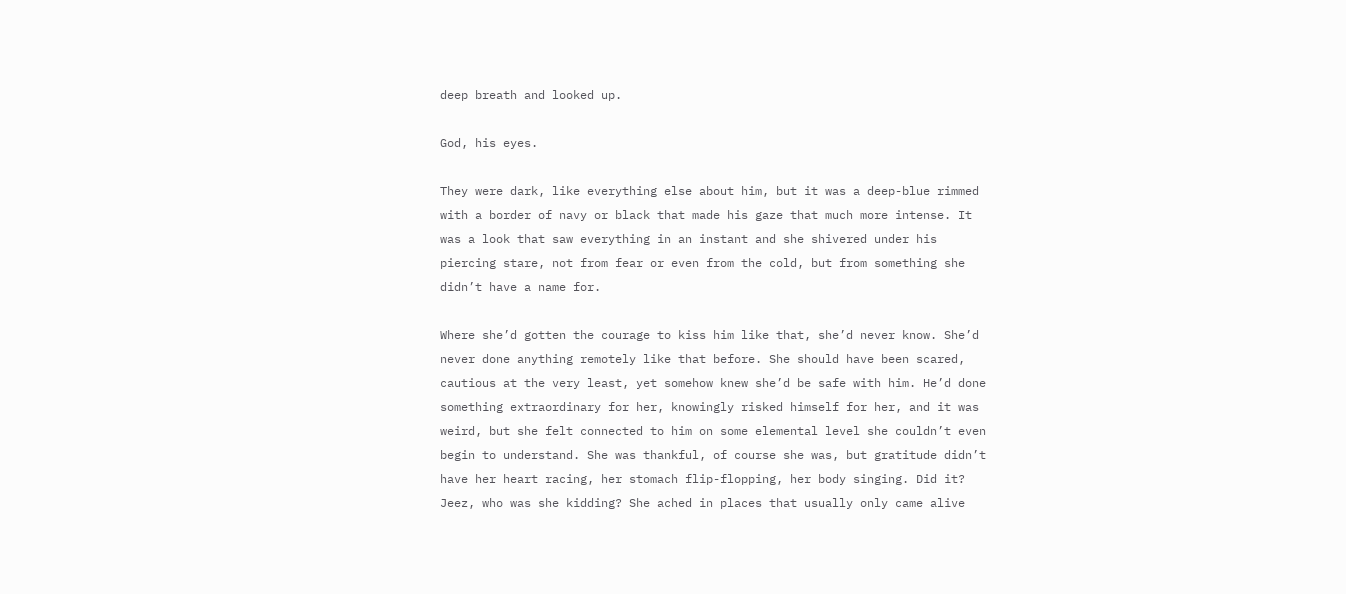deep breath and looked up.

God, his eyes.

They were dark, like everything else about him, but it was a deep-blue rimmed with a border of navy or black that made his gaze that much more intense. It was a look that saw everything in an instant and she shivered under his piercing stare, not from fear or even from the cold, but from something she didn’t have a name for.

Where she’d gotten the courage to kiss him like that, she’d never know. She’d never done anything remotely like that before. She should have been scared, cautious at the very least, yet somehow knew she’d be safe with him. He’d done something extraordinary for her, knowingly risked himself for her, and it was weird, but she felt connected to him on some elemental level she couldn’t even begin to understand. She was thankful, of course she was, but gratitude didn’t have her heart racing, her stomach flip-flopping, her body singing. Did it? Jeez, who was she kidding? She ached in places that usually only came alive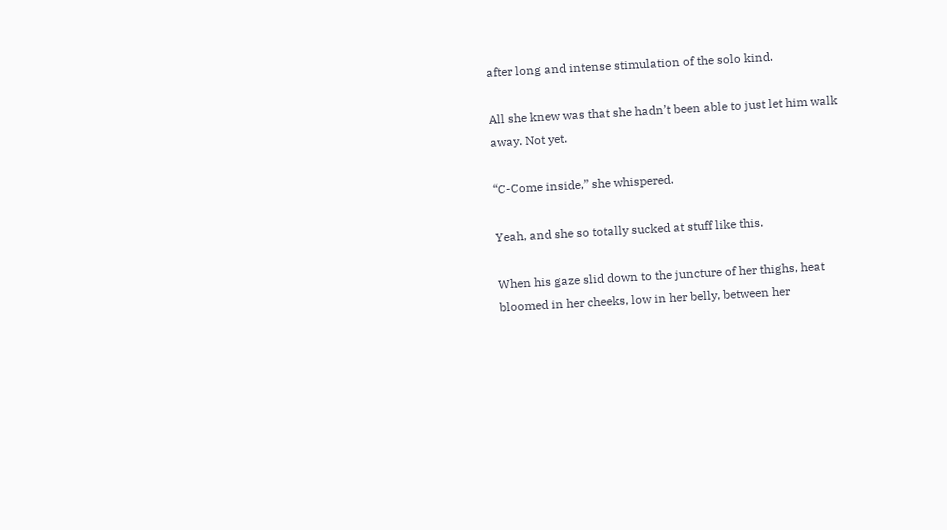after long and intense stimulation of the solo kind.

All she knew was that she hadn’t been able to just let him walk away. Not yet.

“C-Come inside,” she whispered.

Yeah, and she so totally sucked at stuff like this.

When his gaze slid down to the juncture of her thighs, heat bloomed in her cheeks, low in her belly, between her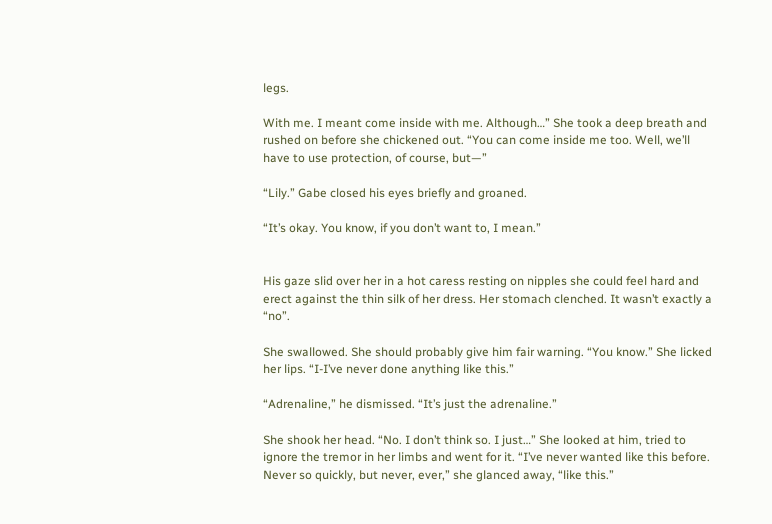legs.

With me. I meant come inside with me. Although…” She took a deep breath and rushed on before she chickened out. “You can come inside me too. Well, we’ll have to use protection, of course, but—”

“Lily.” Gabe closed his eyes briefly and groaned.

“It’s okay. You know, if you don’t want to, I mean.”


His gaze slid over her in a hot caress resting on nipples she could feel hard and erect against the thin silk of her dress. Her stomach clenched. It wasn’t exactly a “no”.

She swallowed. She should probably give him fair warning. “You know.” She licked her lips. “I-I’ve never done anything like this.”

“Adrenaline,” he dismissed. “It’s just the adrenaline.”

She shook her head. “No. I don’t think so. I just…” She looked at him, tried to ignore the tremor in her limbs and went for it. “I’ve never wanted like this before. Never so quickly, but never, ever,” she glanced away, “like this.”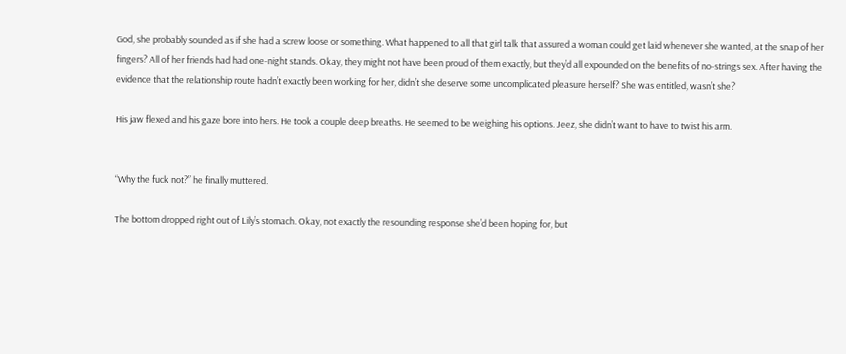God, she probably sounded as if she had a screw loose or something. What happened to all that girl talk that assured a woman could get laid whenever she wanted, at the snap of her fingers? All of her friends had had one-night stands. Okay, they might not have been proud of them exactly, but they’d all expounded on the benefits of no-strings sex. After having the evidence that the relationship route hadn’t exactly been working for her, didn’t she deserve some uncomplicated pleasure herself? She was entitled, wasn’t she?

His jaw flexed and his gaze bore into hers. He took a couple deep breaths. He seemed to be weighing his options. Jeez, she didn’t want to have to twist his arm.


“Why the fuck not?” he finally muttered.

The bottom dropped right out of Lily’s stomach. Okay, not exactly the resounding response she’d been hoping for, but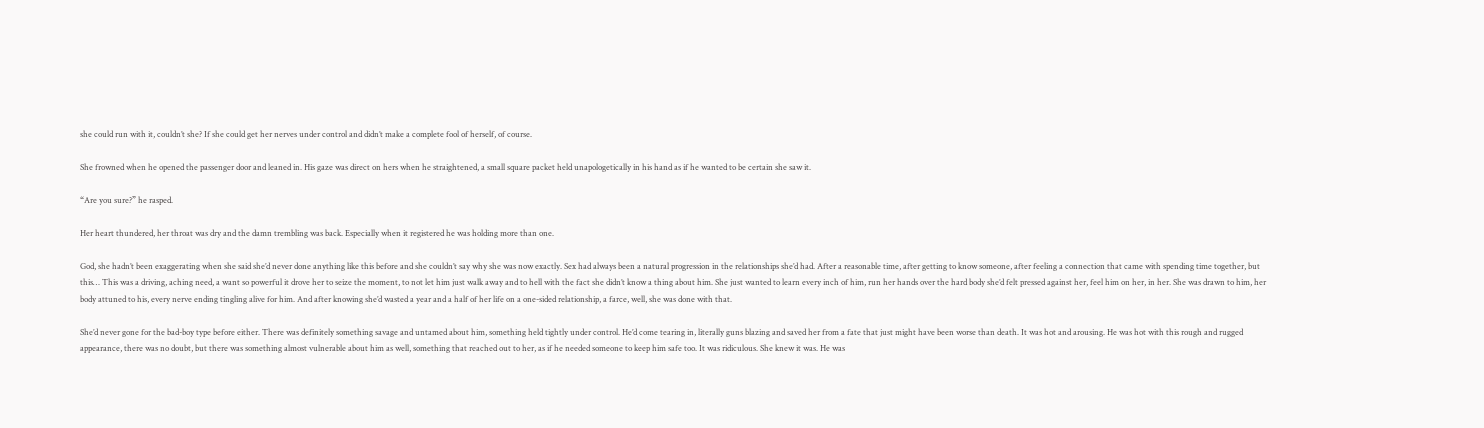she could run with it, couldn’t she? If she could get her nerves under control and didn’t make a complete fool of herself, of course.

She frowned when he opened the passenger door and leaned in. His gaze was direct on hers when he straightened, a small square packet held unapologetically in his hand as if he wanted to be certain she saw it.

“Are you sure?” he rasped.

Her heart thundered, her throat was dry and the damn trembling was back. Especially when it registered he was holding more than one.

God, she hadn’t been exaggerating when she said she’d never done anything like this before and she couldn’t say why she was now exactly. Sex had always been a natural progression in the relationships she’d had. After a reasonable time, after getting to know someone, after feeling a connection that came with spending time together, but this… This was a driving, aching need, a want so powerful it drove her to seize the moment, to not let him just walk away and to hell with the fact she didn’t know a thing about him. She just wanted to learn every inch of him, run her hands over the hard body she’d felt pressed against her, feel him on her, in her. She was drawn to him, her body attuned to his, every nerve ending tingling alive for him. And after knowing she’d wasted a year and a half of her life on a one-sided relationship, a farce, well, she was done with that.

She’d never gone for the bad-boy type before either. There was definitely something savage and untamed about him, something held tightly under control. He’d come tearing in, literally guns blazing and saved her from a fate that just might have been worse than death. It was hot and arousing. He was hot with this rough and rugged appearance, there was no doubt, but there was something almost vulnerable about him as well, something that reached out to her, as if he needed someone to keep him safe too. It was ridiculous. She knew it was. He was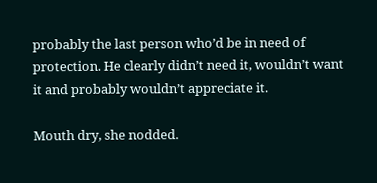probably the last person who’d be in need of protection. He clearly didn’t need it, wouldn’t want it and probably wouldn’t appreciate it.

Mouth dry, she nodded.